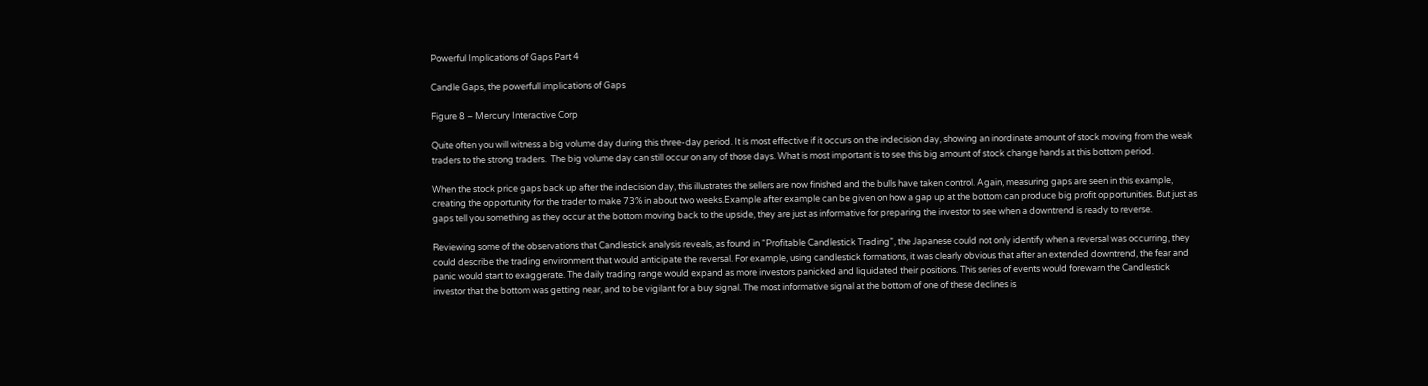Powerful Implications of Gaps Part 4

Candle Gaps, the powerfull implications of Gaps

Figure 8 – Mercury Interactive Corp

Quite often you will witness a big volume day during this three-day period. It is most effective if it occurs on the indecision day, showing an inordinate amount of stock moving from the weak traders to the strong traders.  The big volume day can still occur on any of those days. What is most important is to see this big amount of stock change hands at this bottom period.

When the stock price gaps back up after the indecision day, this illustrates the sellers are now finished and the bulls have taken control. Again, measuring gaps are seen in this example, creating the opportunity for the trader to make 73% in about two weeks.Example after example can be given on how a gap up at the bottom can produce big profit opportunities. But just as gaps tell you something as they occur at the bottom moving back to the upside, they are just as informative for preparing the investor to see when a downtrend is ready to reverse.

Reviewing some of the observations that Candlestick analysis reveals, as found in “Profitable Candlestick Trading”, the Japanese could not only identify when a reversal was occurring, they could describe the trading environment that would anticipate the reversal. For example, using candlestick formations, it was clearly obvious that after an extended downtrend, the fear and panic would start to exaggerate. The daily trading range would expand as more investors panicked and liquidated their positions. This series of events would forewarn the Candlestick investor that the bottom was getting near, and to be vigilant for a buy signal. The most informative signal at the bottom of one of these declines is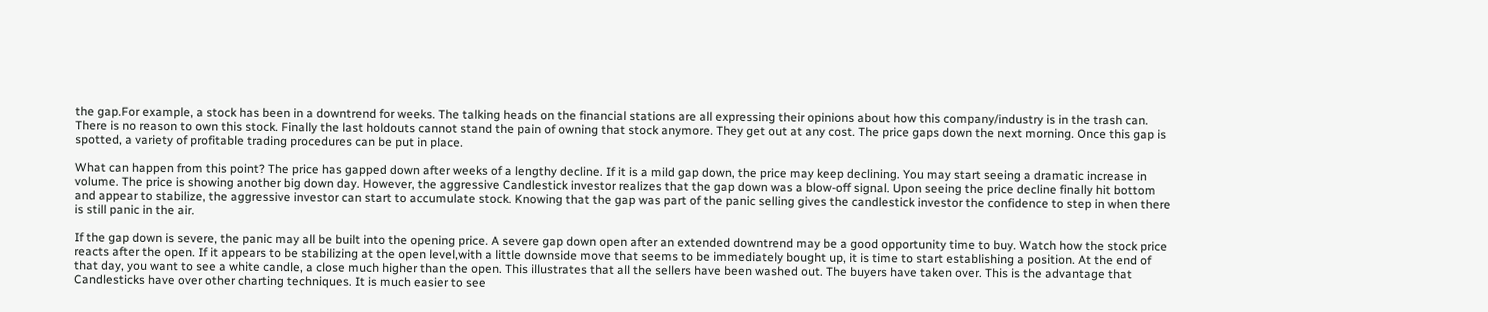the gap.For example, a stock has been in a downtrend for weeks. The talking heads on the financial stations are all expressing their opinions about how this company/industry is in the trash can. There is no reason to own this stock. Finally the last holdouts cannot stand the pain of owning that stock anymore. They get out at any cost. The price gaps down the next morning. Once this gap is spotted, a variety of profitable trading procedures can be put in place.

What can happen from this point? The price has gapped down after weeks of a lengthy decline. If it is a mild gap down, the price may keep declining. You may start seeing a dramatic increase in volume. The price is showing another big down day. However, the aggressive Candlestick investor realizes that the gap down was a blow-off signal. Upon seeing the price decline finally hit bottom and appear to stabilize, the aggressive investor can start to accumulate stock. Knowing that the gap was part of the panic selling gives the candlestick investor the confidence to step in when there is still panic in the air.

If the gap down is severe, the panic may all be built into the opening price. A severe gap down open after an extended downtrend may be a good opportunity time to buy. Watch how the stock price reacts after the open. If it appears to be stabilizing at the open level,with a little downside move that seems to be immediately bought up, it is time to start establishing a position. At the end of that day, you want to see a white candle, a close much higher than the open. This illustrates that all the sellers have been washed out. The buyers have taken over. This is the advantage that Candlesticks have over other charting techniques. It is much easier to see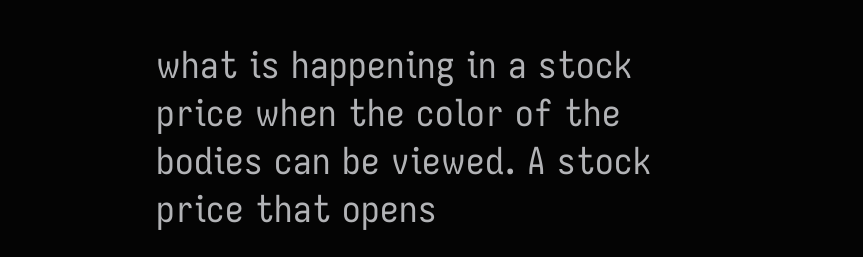what is happening in a stock price when the color of the bodies can be viewed. A stock price that opens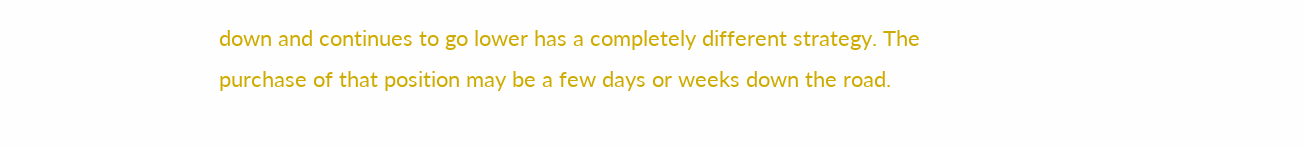down and continues to go lower has a completely different strategy. The purchase of that position may be a few days or weeks down the road.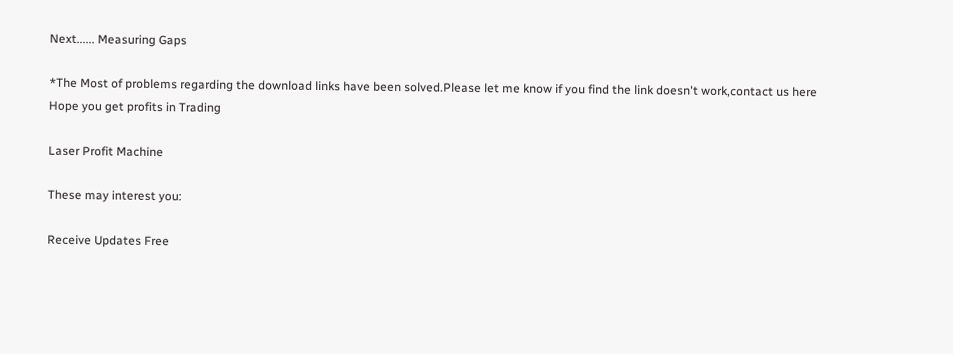Next...... Measuring Gaps

*The Most of problems regarding the download links have been solved.Please let me know if you find the link doesn't work,contact us here
Hope you get profits in Trading

Laser Profit Machine

These may interest you:

Receive Updates Free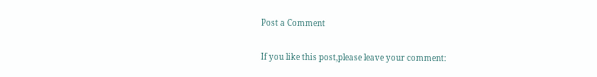Post a Comment

If you like this post,please leave your comment: